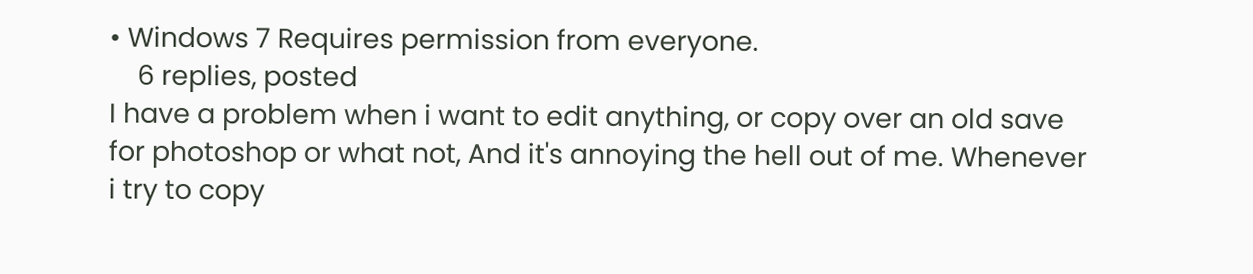• Windows 7 Requires permission from everyone.
    6 replies, posted
I have a problem when i want to edit anything, or copy over an old save for photoshop or what not, And it's annoying the hell out of me. Whenever i try to copy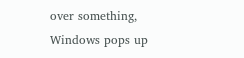over something, Windows pops up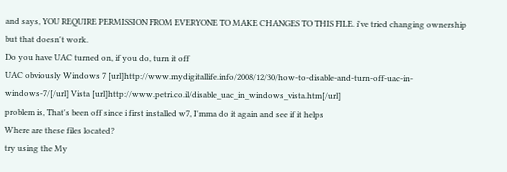and says, YOU REQUIRE PERMISSION FROM EVERYONE TO MAKE CHANGES TO THIS FILE. i've tried changing ownership but that doesn't work.
Do you have UAC turned on, if you do, turn it off
UAC obviously Windows 7 [url]http://www.mydigitallife.info/2008/12/30/how-to-disable-and-turn-off-uac-in-windows-7/[/url] Vista [url]http://www.petri.co.il/disable_uac_in_windows_vista.htm[/url]
problem is, That's been off since i first installed w7, I'mma do it again and see if it helps
Where are these files located?
try using the My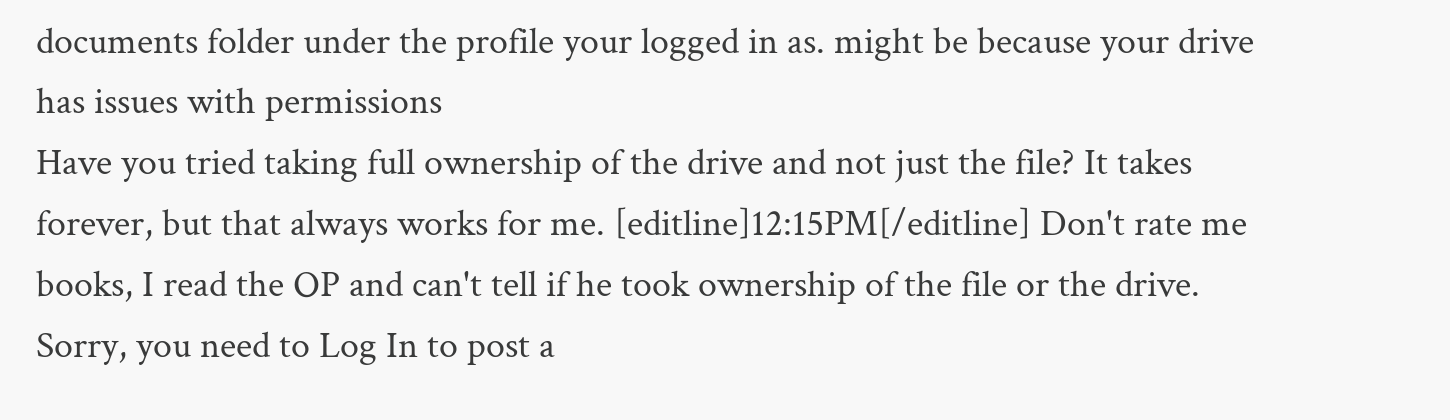documents folder under the profile your logged in as. might be because your drive has issues with permissions
Have you tried taking full ownership of the drive and not just the file? It takes forever, but that always works for me. [editline]12:15PM[/editline] Don't rate me books, I read the OP and can't tell if he took ownership of the file or the drive.
Sorry, you need to Log In to post a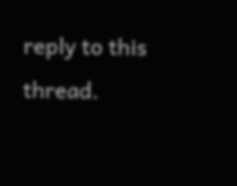reply to this thread.